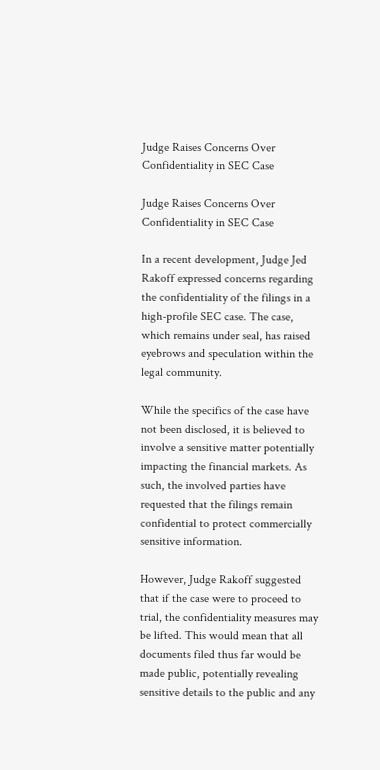Judge Raises Concerns Over Confidentiality in SEC Case

Judge Raises Concerns Over Confidentiality in SEC Case

In a recent development, Judge Jed Rakoff expressed concerns regarding the confidentiality of the filings in a high-profile SEC case. The case, which remains under seal, has raised eyebrows and speculation within the legal community.

While the specifics of the case have not been disclosed, it is believed to involve a sensitive matter potentially impacting the financial markets. As such, the involved parties have requested that the filings remain confidential to protect commercially sensitive information.

However, Judge Rakoff suggested that if the case were to proceed to trial, the confidentiality measures may be lifted. This would mean that all documents filed thus far would be made public, potentially revealing sensitive details to the public and any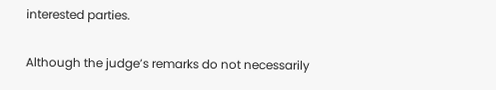interested parties.

Although the judge’s remarks do not necessarily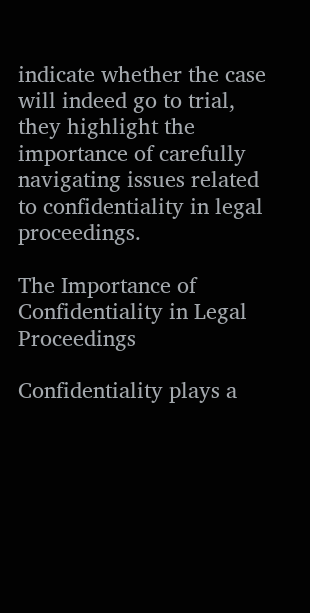indicate whether the case will indeed go to trial, they highlight the importance of carefully navigating issues related to confidentiality in legal proceedings.

The Importance of Confidentiality in Legal Proceedings

Confidentiality plays a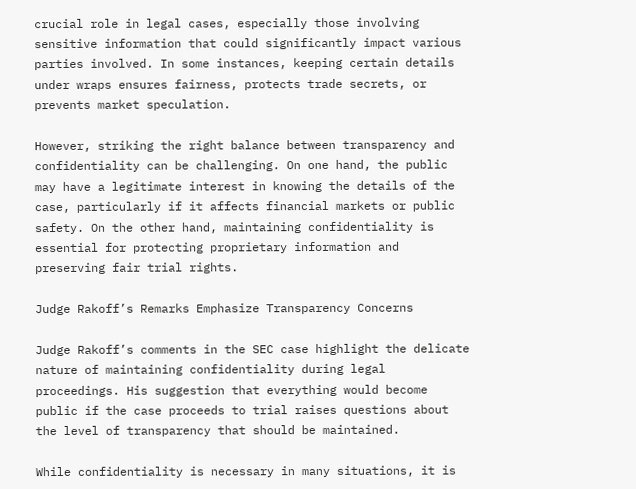crucial role in legal cases, especially those involving sensitive information that could significantly impact various parties involved. In some instances, keeping certain details under wraps ensures fairness, protects trade secrets, or prevents market speculation.

However, striking the right balance between transparency and confidentiality can be challenging. On one hand, the public may have a legitimate interest in knowing the details of the case, particularly if it affects financial markets or public safety. On the other hand, maintaining confidentiality is essential for protecting proprietary information and preserving fair trial rights.

Judge Rakoff’s Remarks Emphasize Transparency Concerns

Judge Rakoff’s comments in the SEC case highlight the delicate nature of maintaining confidentiality during legal proceedings. His suggestion that everything would become public if the case proceeds to trial raises questions about the level of transparency that should be maintained.

While confidentiality is necessary in many situations, it is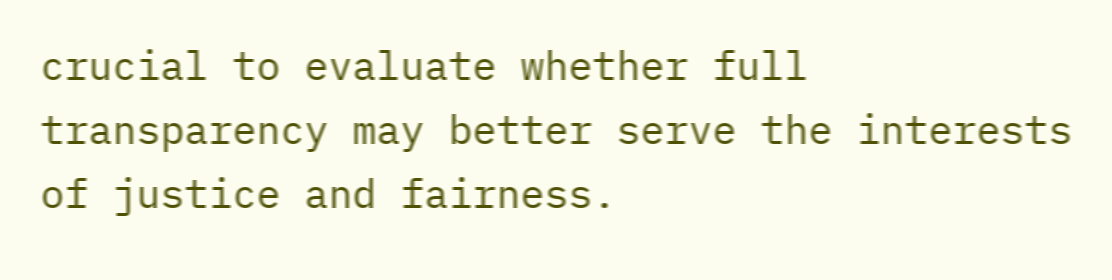crucial to evaluate whether full transparency may better serve the interests of justice and fairness.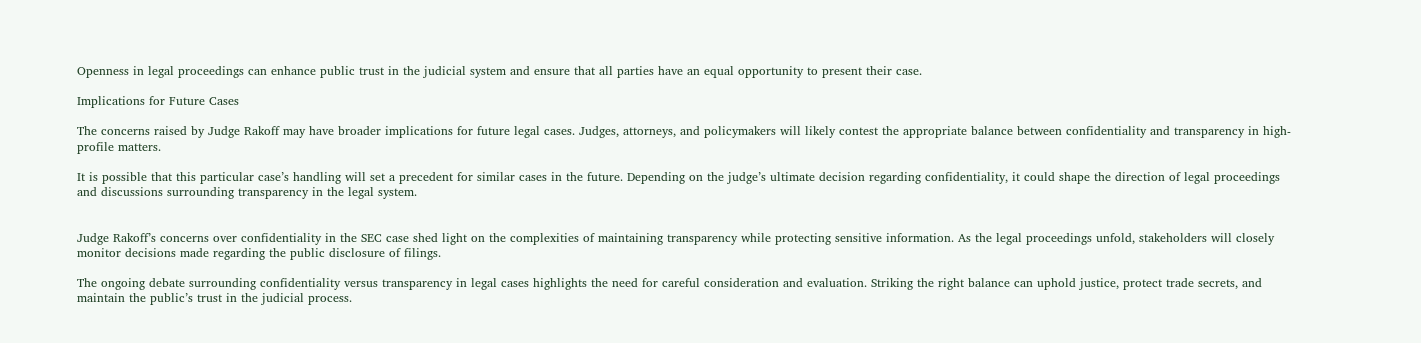Openness in legal proceedings can enhance public trust in the judicial system and ensure that all parties have an equal opportunity to present their case.

Implications for Future Cases

The concerns raised by Judge Rakoff may have broader implications for future legal cases. Judges, attorneys, and policymakers will likely contest the appropriate balance between confidentiality and transparency in high-profile matters.

It is possible that this particular case’s handling will set a precedent for similar cases in the future. Depending on the judge’s ultimate decision regarding confidentiality, it could shape the direction of legal proceedings and discussions surrounding transparency in the legal system.


Judge Rakoff’s concerns over confidentiality in the SEC case shed light on the complexities of maintaining transparency while protecting sensitive information. As the legal proceedings unfold, stakeholders will closely monitor decisions made regarding the public disclosure of filings.

The ongoing debate surrounding confidentiality versus transparency in legal cases highlights the need for careful consideration and evaluation. Striking the right balance can uphold justice, protect trade secrets, and maintain the public’s trust in the judicial process.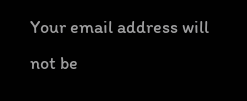Your email address will not be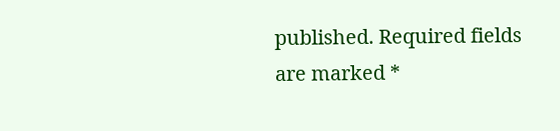published. Required fields are marked *